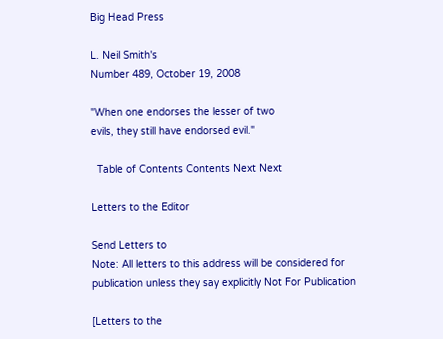Big Head Press

L. Neil Smith's
Number 489, October 19, 2008

"When one endorses the lesser of two
evils, they still have endorsed evil."

  Table of Contents Contents Next Next

Letters to the Editor

Send Letters to
Note: All letters to this address will be considered for
publication unless they say explicitly Not For Publication

[Letters to the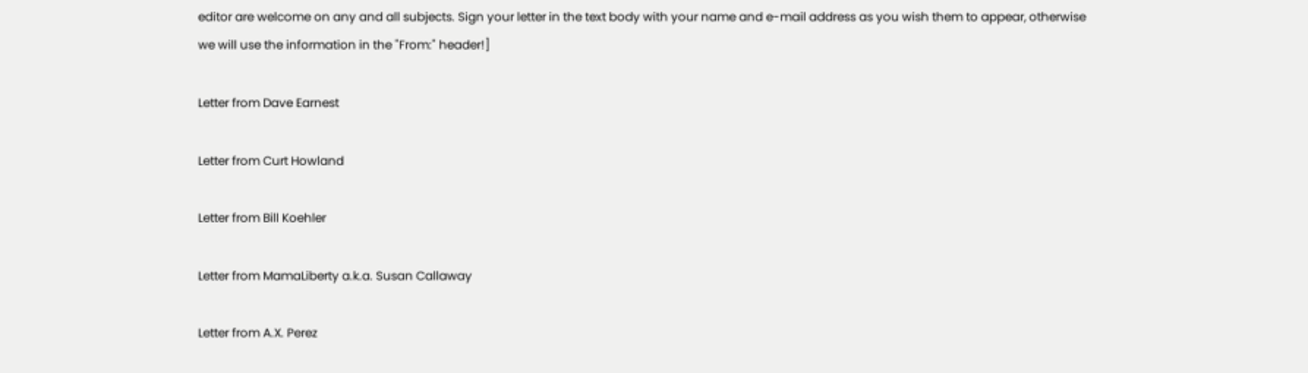editor are welcome on any and all subjects. Sign your letter in the text body with your name and e-mail address as you wish them to appear, otherwise we will use the information in the "From:" header!]

Letter from Dave Earnest

Letter from Curt Howland

Letter from Bill Koehler

Letter from MamaLiberty a.k.a. Susan Callaway

Letter from A.X. Perez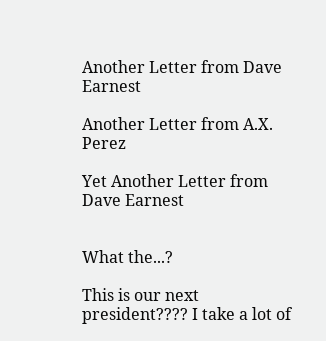Another Letter from Dave Earnest

Another Letter from A.X. Perez

Yet Another Letter from Dave Earnest


What the...?

This is our next president???? I take a lot of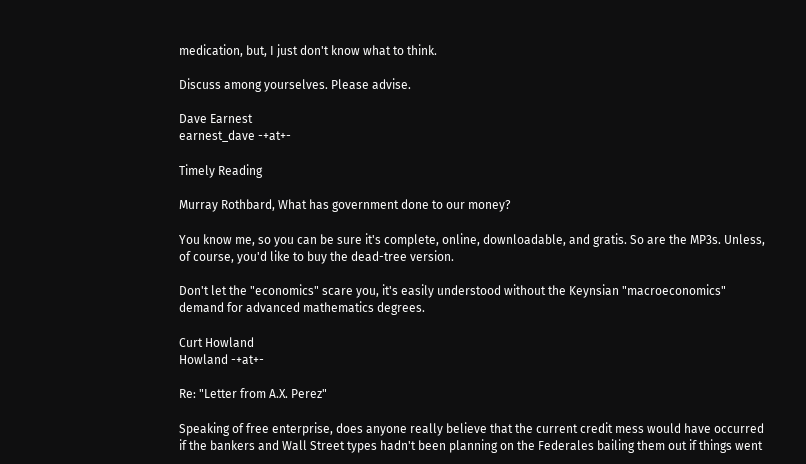medication, but, I just don't know what to think.

Discuss among yourselves. Please advise.

Dave Earnest
earnest_dave -+at+-

Timely Reading

Murray Rothbard, What has government done to our money?

You know me, so you can be sure it's complete, online, downloadable, and gratis. So are the MP3s. Unless, of course, you'd like to buy the dead-tree version.

Don't let the "economics" scare you, it's easily understood without the Keynsian "macroeconomics" demand for advanced mathematics degrees.

Curt Howland
Howland -+at+-

Re: "Letter from A.X. Perez"

Speaking of free enterprise, does anyone really believe that the current credit mess would have occurred if the bankers and Wall Street types hadn't been planning on the Federales bailing them out if things went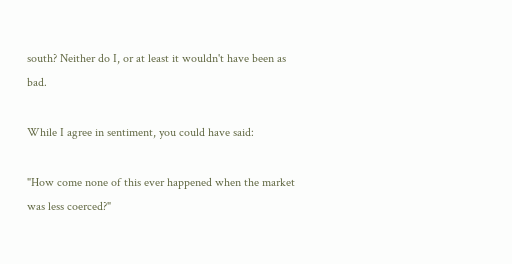south? Neither do I, or at least it wouldn't have been as bad.

While I agree in sentiment, you could have said:

"How come none of this ever happened when the market was less coerced?"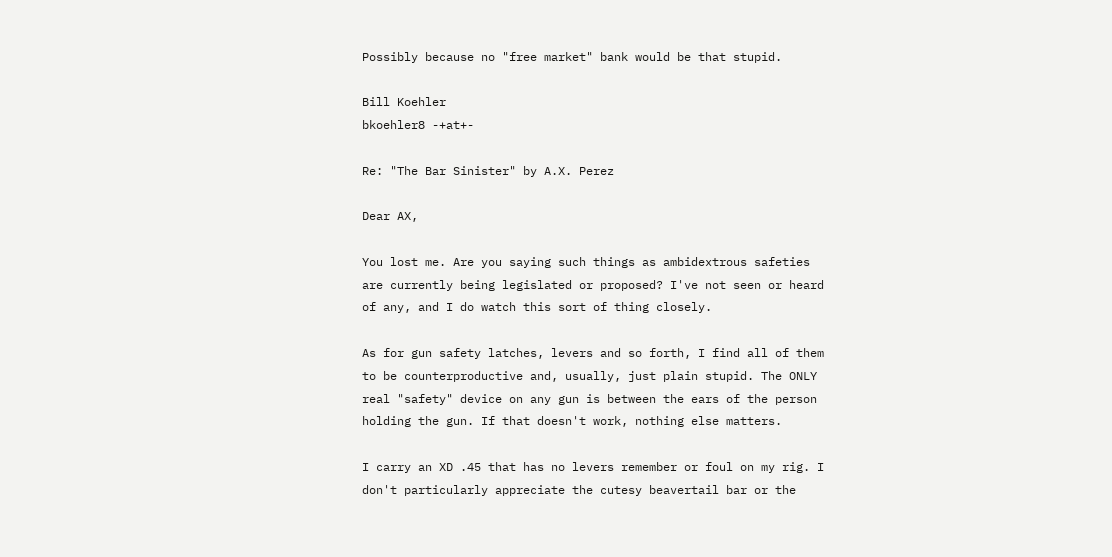Possibly because no "free market" bank would be that stupid.

Bill Koehler
bkoehler8 -+at+-

Re: "The Bar Sinister" by A.X. Perez

Dear AX,

You lost me. Are you saying such things as ambidextrous safeties are currently being legislated or proposed? I've not seen or heard of any, and I do watch this sort of thing closely.

As for gun safety latches, levers and so forth, I find all of them to be counterproductive and, usually, just plain stupid. The ONLY real "safety" device on any gun is between the ears of the person holding the gun. If that doesn't work, nothing else matters.

I carry an XD .45 that has no levers remember or foul on my rig. I don't particularly appreciate the cutesy beavertail bar or the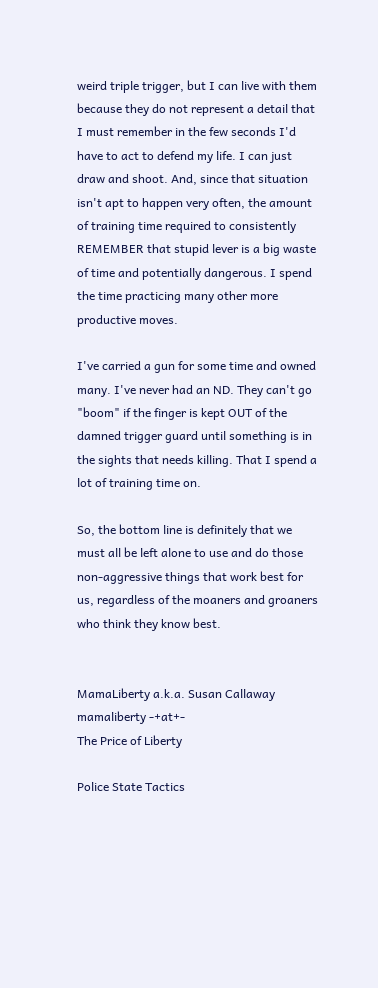weird triple trigger, but I can live with them because they do not represent a detail that I must remember in the few seconds I'd have to act to defend my life. I can just draw and shoot. And, since that situation isn't apt to happen very often, the amount of training time required to consistently REMEMBER that stupid lever is a big waste of time and potentially dangerous. I spend the time practicing many other more productive moves.

I've carried a gun for some time and owned many. I've never had an ND. They can't go "boom" if the finger is kept OUT of the damned trigger guard until something is in the sights that needs killing. That I spend a lot of training time on.

So, the bottom line is definitely that we must all be left alone to use and do those non-aggressive things that work best for us, regardless of the moaners and groaners who think they know best.


MamaLiberty a.k.a. Susan Callaway
mamaliberty -+at+-
The Price of Liberty

Police State Tactics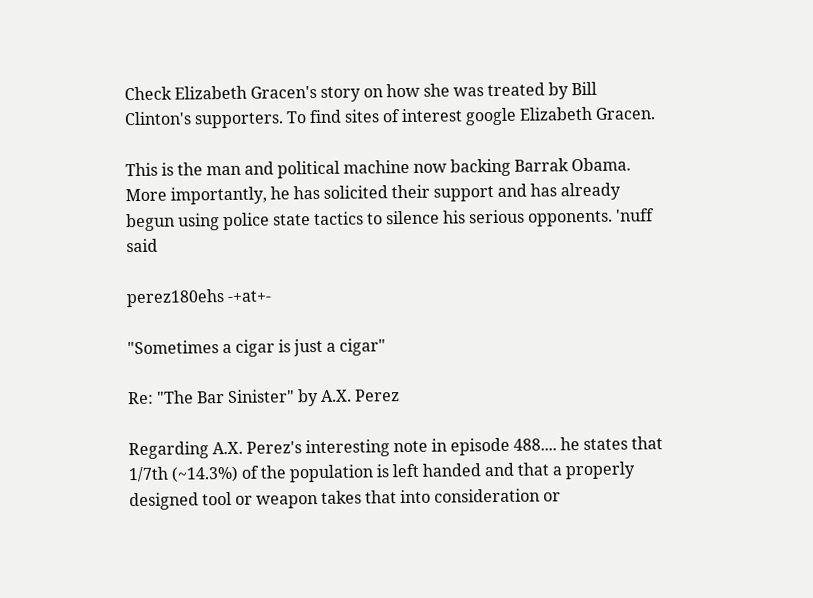Check Elizabeth Gracen's story on how she was treated by Bill Clinton's supporters. To find sites of interest google Elizabeth Gracen.

This is the man and political machine now backing Barrak Obama. More importantly, he has solicited their support and has already begun using police state tactics to silence his serious opponents. 'nuff said

perez180ehs -+at+-

"Sometimes a cigar is just a cigar"

Re: "The Bar Sinister" by A.X. Perez

Regarding A.X. Perez's interesting note in episode 488.... he states that 1/7th (~14.3%) of the population is left handed and that a properly designed tool or weapon takes that into consideration or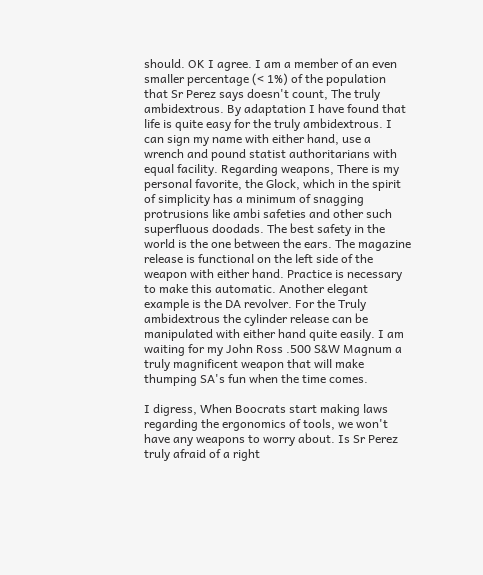should. OK I agree. I am a member of an even smaller percentage (< 1%) of the population that Sr Perez says doesn't count, The truly ambidextrous. By adaptation I have found that life is quite easy for the truly ambidextrous. I can sign my name with either hand, use a wrench and pound statist authoritarians with equal facility. Regarding weapons, There is my personal favorite, the Glock, which in the spirit of simplicity has a minimum of snagging protrusions like ambi safeties and other such superfluous doodads. The best safety in the world is the one between the ears. The magazine release is functional on the left side of the weapon with either hand. Practice is necessary to make this automatic. Another elegant example is the DA revolver. For the Truly ambidextrous the cylinder release can be manipulated with either hand quite easily. I am waiting for my John Ross .500 S&W Magnum a truly magnificent weapon that will make thumping SA's fun when the time comes.

I digress, When Boocrats start making laws regarding the ergonomics of tools, we won't have any weapons to worry about. Is Sr Perez truly afraid of a right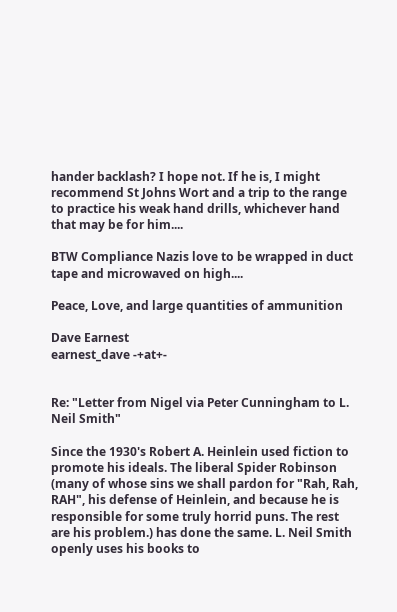hander backlash? I hope not. If he is, I might recommend St Johns Wort and a trip to the range to practice his weak hand drills, whichever hand that may be for him....

BTW Compliance Nazis love to be wrapped in duct tape and microwaved on high....

Peace, Love, and large quantities of ammunition

Dave Earnest
earnest_dave -+at+-


Re: "Letter from Nigel via Peter Cunningham to L. Neil Smith"

Since the 1930's Robert A. Heinlein used fiction to promote his ideals. The liberal Spider Robinson (many of whose sins we shall pardon for "Rah, Rah, RAH", his defense of Heinlein, and because he is responsible for some truly horrid puns. The rest are his problem.) has done the same. L. Neil Smith openly uses his books to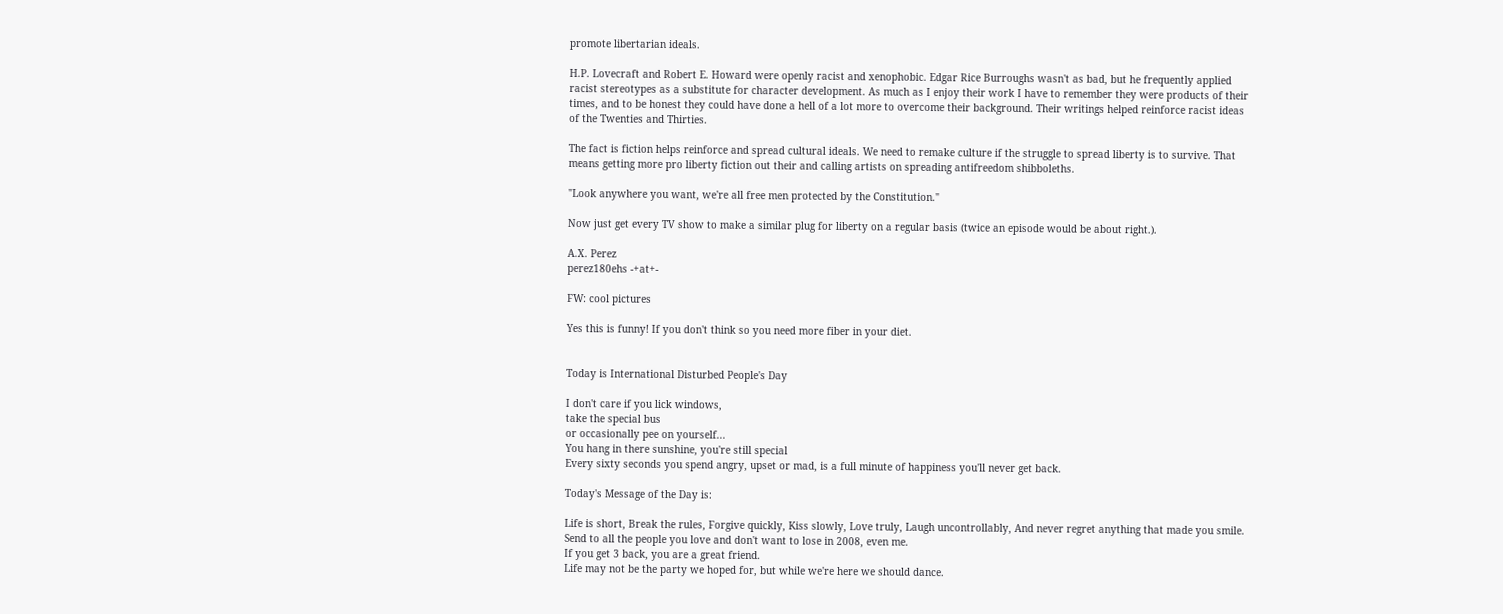promote libertarian ideals.

H.P. Lovecraft and Robert E. Howard were openly racist and xenophobic. Edgar Rice Burroughs wasn't as bad, but he frequently applied racist stereotypes as a substitute for character development. As much as I enjoy their work I have to remember they were products of their times, and to be honest they could have done a hell of a lot more to overcome their background. Their writings helped reinforce racist ideas of the Twenties and Thirties.

The fact is fiction helps reinforce and spread cultural ideals. We need to remake culture if the struggle to spread liberty is to survive. That means getting more pro liberty fiction out their and calling artists on spreading antifreedom shibboleths.

"Look anywhere you want, we're all free men protected by the Constitution."

Now just get every TV show to make a similar plug for liberty on a regular basis (twice an episode would be about right.).

A.X. Perez
perez180ehs -+at+-

FW: cool pictures

Yes this is funny! If you don't think so you need more fiber in your diet.


Today is International Disturbed People's Day

I don't care if you lick windows,
take the special bus
or occasionally pee on yourself...
You hang in there sunshine, you're still special
Every sixty seconds you spend angry, upset or mad, is a full minute of happiness you'll never get back.

Today's Message of the Day is:

Life is short, Break the rules, Forgive quickly, Kiss slowly, Love truly, Laugh uncontrollably, And never regret anything that made you smile.
Send to all the people you love and don't want to lose in 2008, even me.
If you get 3 back, you are a great friend.
Life may not be the party we hoped for, but while we're here we should dance.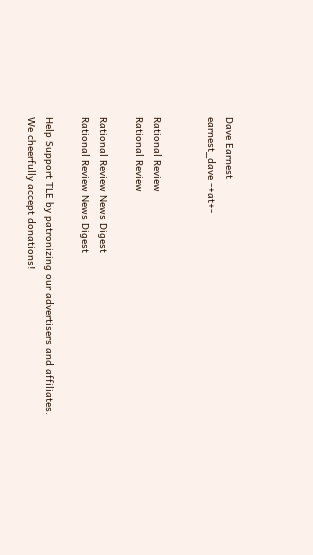Dave Earnest
earnest_dave -+at+-


Rational Review
Rational Review

Rational Review News Digest
Rational Review News Digest

Help Support TLE by patronizing our advertisers and affiliates.
We cheerfully accept donations!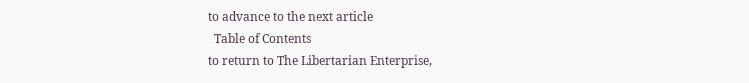to advance to the next article
  Table of Contents
to return to The Libertarian Enterprise,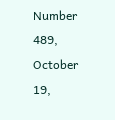Number 489, October 19,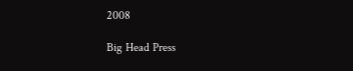2008

Big Head Press